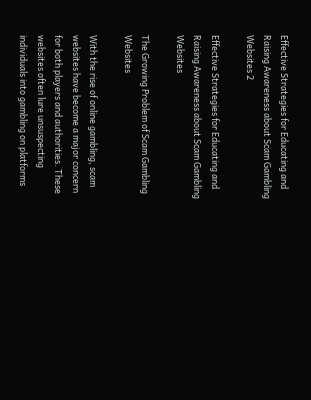Effective Strategies for Educating and Raising Awareness about Scam Gambling Websites 2

Effective Strategies for Educating and Raising Awareness about Scam Gambling Websites

The Growing Problem of Scam Gambling Websites

With the rise of online gambling, scam websites have become a major concern for both players and authorities. These websites often lure unsuspecting individuals into gambling on platforms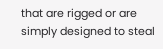that are rigged or are simply designed to steal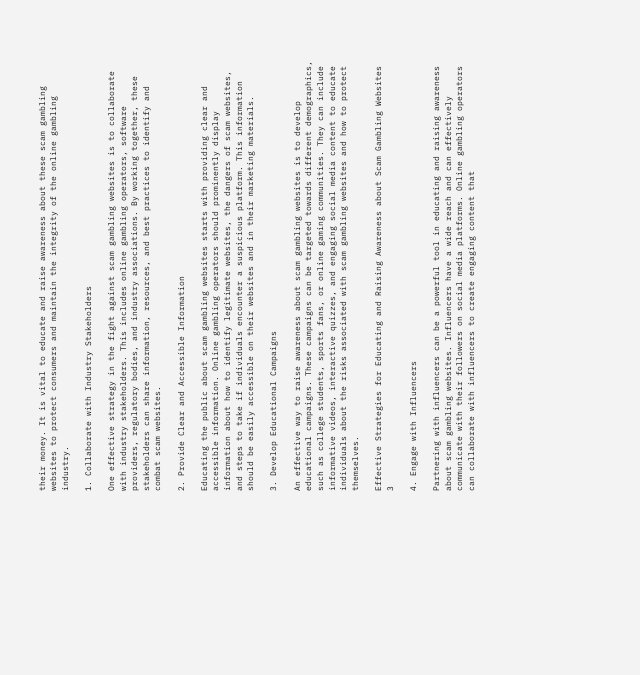their money. It is vital to educate and raise awareness about these scam gambling websites to protect consumers and maintain the integrity of the online gambling industry.

1. Collaborate with Industry Stakeholders

One effective strategy in the fight against scam gambling websites is to collaborate with industry stakeholders. This includes online gambling operators, software providers, regulatory bodies, and industry associations. By working together, these stakeholders can share information, resources, and best practices to identify and combat scam websites.

2. Provide Clear and Accessible Information

Educating the public about scam gambling websites starts with providing clear and accessible information. Online gambling operators should prominently display information about how to identify legitimate websites, the dangers of scam websites, and steps to take if individuals encounter a suspicious platform. This information should be easily accessible on their websites and in their marketing materials.

3. Develop Educational Campaigns

An effective way to raise awareness about scam gambling websites is to develop educational campaigns. These campaigns can be targeted towards different demographics, such as college students, sports fans, or online gaming communities. They can include informative videos, interactive quizzes, and engaging social media content to educate individuals about the risks associated with scam gambling websites and how to protect themselves.

Effective Strategies for Educating and Raising Awareness about Scam Gambling Websites 3

4. Engage with Influencers

Partnering with influencers can be a powerful tool in educating and raising awareness about scam gambling websites. Influencers have a wide reach and can effectively communicate with their followers on social media platforms. Online gambling operators can collaborate with influencers to create engaging content that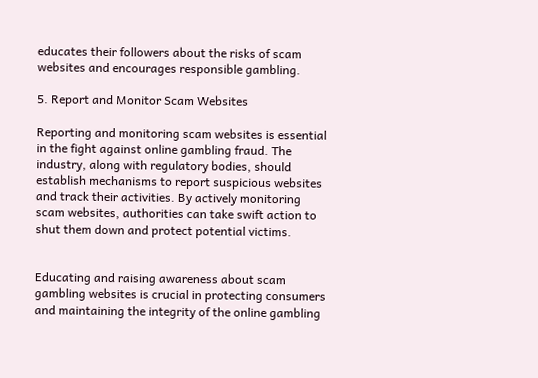educates their followers about the risks of scam websites and encourages responsible gambling.

5. Report and Monitor Scam Websites

Reporting and monitoring scam websites is essential in the fight against online gambling fraud. The industry, along with regulatory bodies, should establish mechanisms to report suspicious websites and track their activities. By actively monitoring scam websites, authorities can take swift action to shut them down and protect potential victims.


Educating and raising awareness about scam gambling websites is crucial in protecting consumers and maintaining the integrity of the online gambling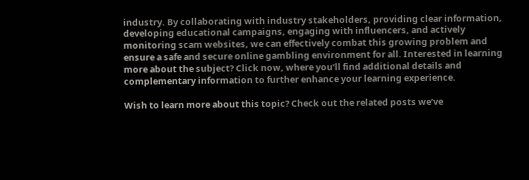industry. By collaborating with industry stakeholders, providing clear information, developing educational campaigns, engaging with influencers, and actively monitoring scam websites, we can effectively combat this growing problem and ensure a safe and secure online gambling environment for all. Interested in learning more about the subject? Click now, where you’ll find additional details and complementary information to further enhance your learning experience.

Wish to learn more about this topic? Check out the related posts we’ve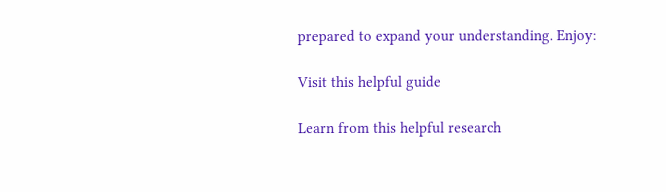prepared to expand your understanding. Enjoy:

Visit this helpful guide

Learn from this helpful research